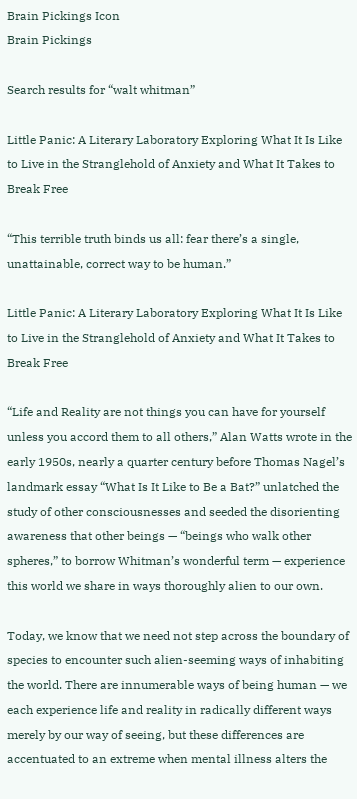Brain Pickings Icon
Brain Pickings

Search results for “walt whitman”

Little Panic: A Literary Laboratory Exploring What It Is Like to Live in the Stranglehold of Anxiety and What It Takes to Break Free

“This terrible truth binds us all: fear there’s a single, unattainable, correct way to be human.”

Little Panic: A Literary Laboratory Exploring What It Is Like to Live in the Stranglehold of Anxiety and What It Takes to Break Free

“Life and Reality are not things you can have for yourself unless you accord them to all others,” Alan Watts wrote in the early 1950s, nearly a quarter century before Thomas Nagel’s landmark essay “What Is It Like to Be a Bat?” unlatched the study of other consciousnesses and seeded the disorienting awareness that other beings — “beings who walk other spheres,” to borrow Whitman’s wonderful term — experience this world we share in ways thoroughly alien to our own.

Today, we know that we need not step across the boundary of species to encounter such alien-seeming ways of inhabiting the world. There are innumerable ways of being human — we each experience life and reality in radically different ways merely by our way of seeing, but these differences are accentuated to an extreme when mental illness alters the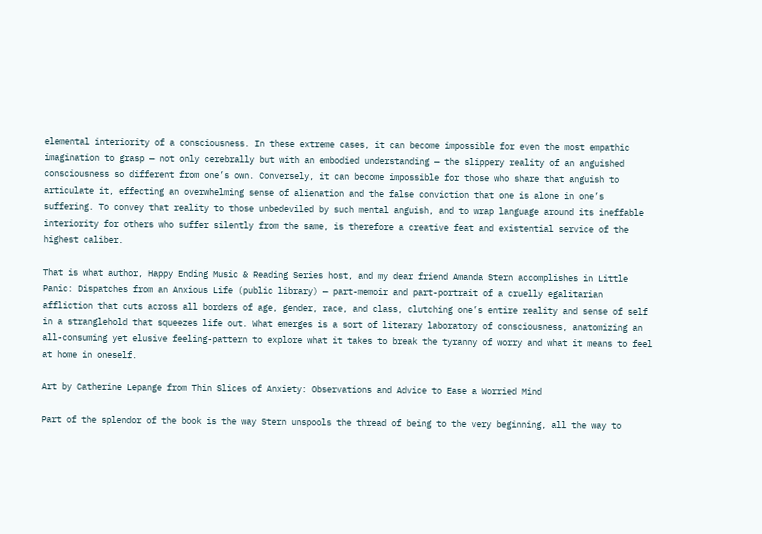elemental interiority of a consciousness. In these extreme cases, it can become impossible for even the most empathic imagination to grasp — not only cerebrally but with an embodied understanding — the slippery reality of an anguished consciousness so different from one’s own. Conversely, it can become impossible for those who share that anguish to articulate it, effecting an overwhelming sense of alienation and the false conviction that one is alone in one’s suffering. To convey that reality to those unbedeviled by such mental anguish, and to wrap language around its ineffable interiority for others who suffer silently from the same, is therefore a creative feat and existential service of the highest caliber.

That is what author, Happy Ending Music & Reading Series host, and my dear friend Amanda Stern accomplishes in Little Panic: Dispatches from an Anxious Life (public library) — part-memoir and part-portrait of a cruelly egalitarian affliction that cuts across all borders of age, gender, race, and class, clutching one’s entire reality and sense of self in a stranglehold that squeezes life out. What emerges is a sort of literary laboratory of consciousness, anatomizing an all-consuming yet elusive feeling-pattern to explore what it takes to break the tyranny of worry and what it means to feel at home in oneself.

Art by Catherine Lepange from Thin Slices of Anxiety: Observations and Advice to Ease a Worried Mind

Part of the splendor of the book is the way Stern unspools the thread of being to the very beginning, all the way to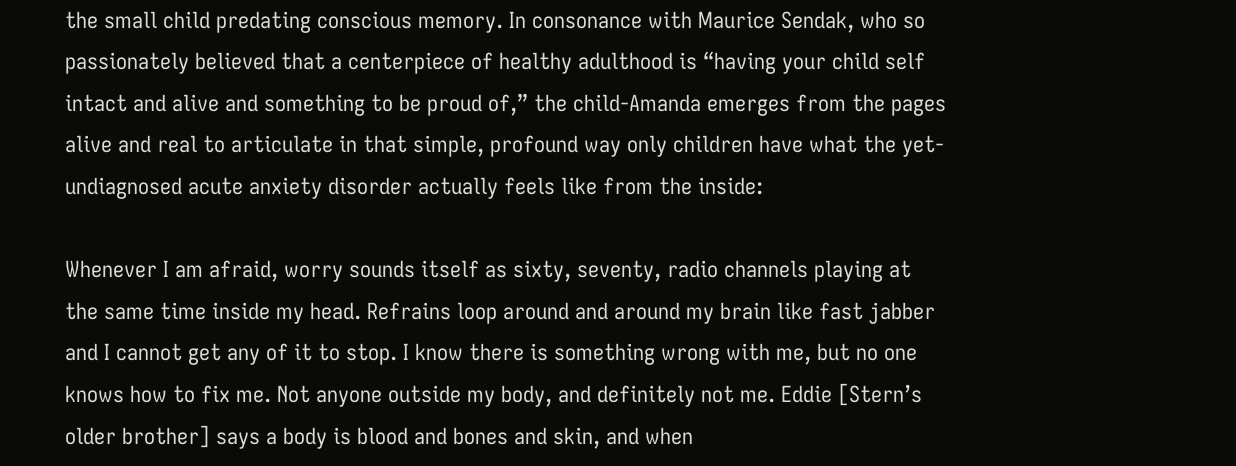the small child predating conscious memory. In consonance with Maurice Sendak, who so passionately believed that a centerpiece of healthy adulthood is “having your child self intact and alive and something to be proud of,” the child-Amanda emerges from the pages alive and real to articulate in that simple, profound way only children have what the yet-undiagnosed acute anxiety disorder actually feels like from the inside:

Whenever I am afraid, worry sounds itself as sixty, seventy, radio channels playing at the same time inside my head. Refrains loop around and around my brain like fast jabber and I cannot get any of it to stop. I know there is something wrong with me, but no one knows how to fix me. Not anyone outside my body, and definitely not me. Eddie [Stern’s older brother] says a body is blood and bones and skin, and when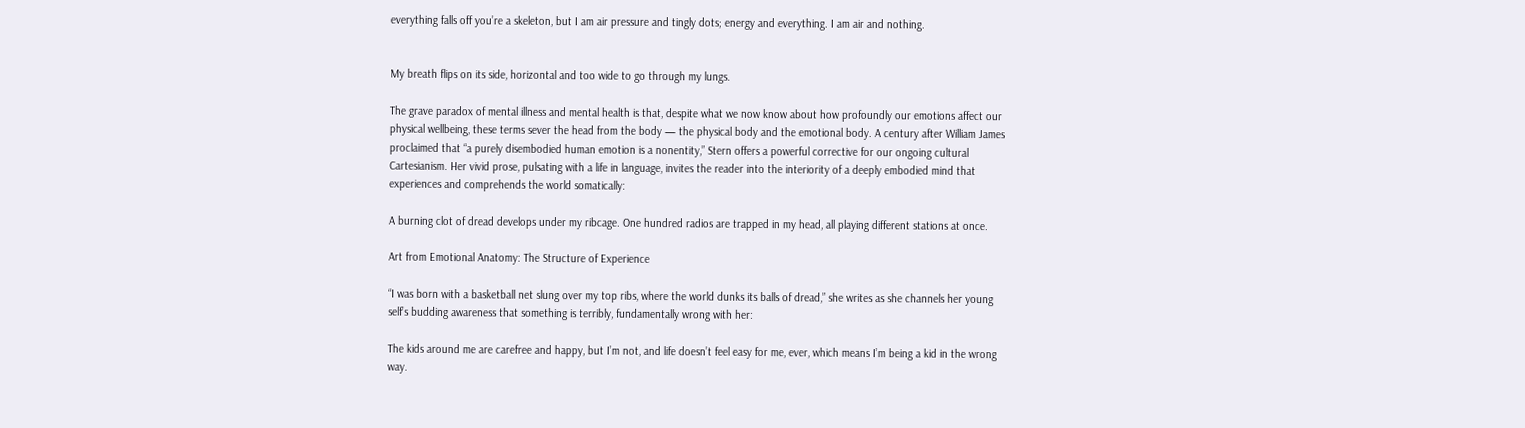everything falls off you’re a skeleton, but I am air pressure and tingly dots; energy and everything. I am air and nothing.


My breath flips on its side, horizontal and too wide to go through my lungs.

The grave paradox of mental illness and mental health is that, despite what we now know about how profoundly our emotions affect our physical wellbeing, these terms sever the head from the body — the physical body and the emotional body. A century after William James proclaimed that “a purely disembodied human emotion is a nonentity,” Stern offers a powerful corrective for our ongoing cultural Cartesianism. Her vivid prose, pulsating with a life in language, invites the reader into the interiority of a deeply embodied mind that experiences and comprehends the world somatically:

A burning clot of dread develops under my ribcage. One hundred radios are trapped in my head, all playing different stations at once.

Art from Emotional Anatomy: The Structure of Experience

“I was born with a basketball net slung over my top ribs, where the world dunks its balls of dread,” she writes as she channels her young self’s budding awareness that something is terribly, fundamentally wrong with her:

The kids around me are carefree and happy, but I’m not, and life doesn’t feel easy for me, ever, which means I’m being a kid in the wrong way.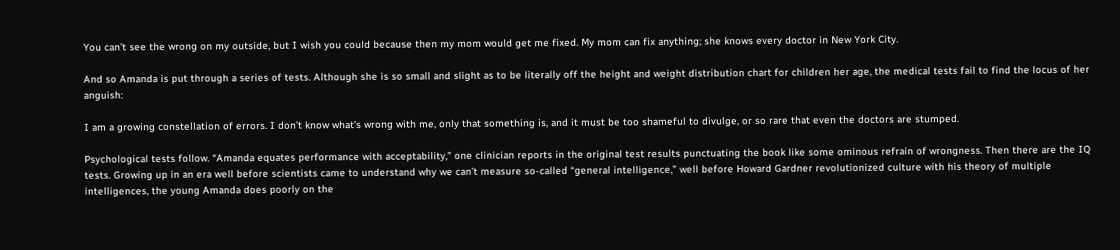You can’t see the wrong on my outside, but I wish you could because then my mom would get me fixed. My mom can fix anything; she knows every doctor in New York City.

And so Amanda is put through a series of tests. Although she is so small and slight as to be literally off the height and weight distribution chart for children her age, the medical tests fail to find the locus of her anguish:

I am a growing constellation of errors. I don’t know what’s wrong with me, only that something is, and it must be too shameful to divulge, or so rare that even the doctors are stumped.

Psychological tests follow. “Amanda equates performance with acceptability,” one clinician reports in the original test results punctuating the book like some ominous refrain of wrongness. Then there are the IQ tests. Growing up in an era well before scientists came to understand why we can’t measure so-called “general intelligence,” well before Howard Gardner revolutionized culture with his theory of multiple intelligences, the young Amanda does poorly on the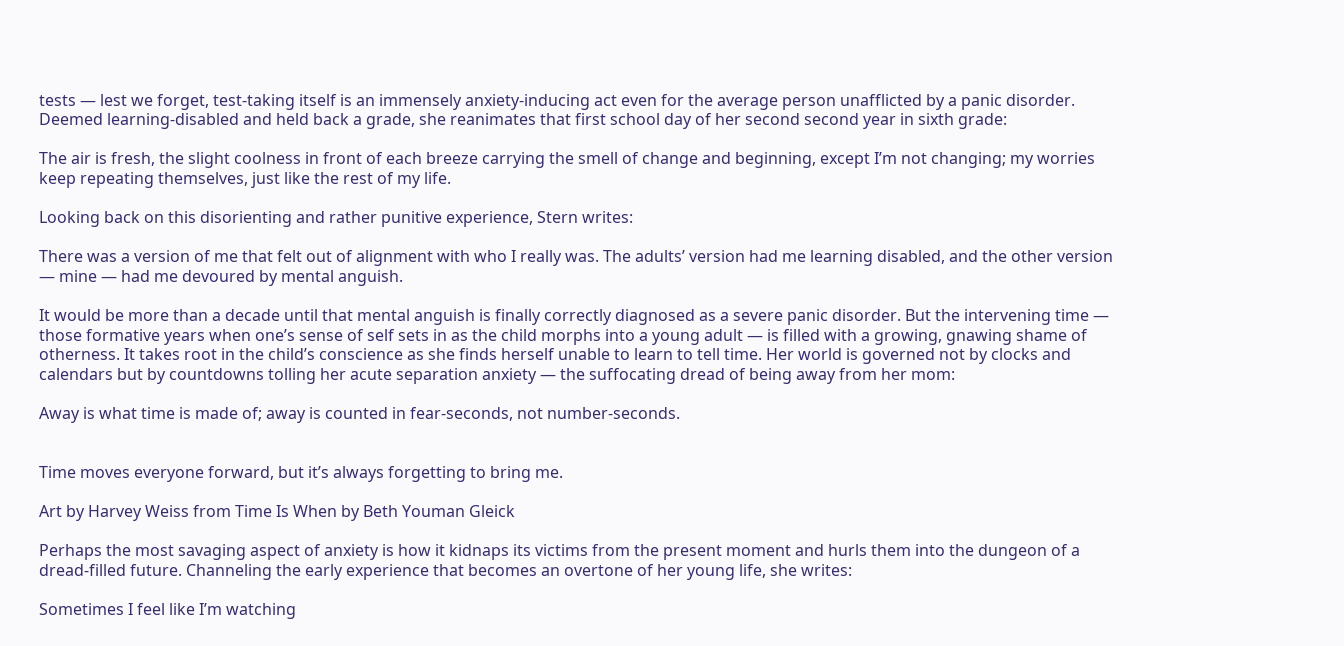tests — lest we forget, test-taking itself is an immensely anxiety-inducing act even for the average person unafflicted by a panic disorder. Deemed learning-disabled and held back a grade, she reanimates that first school day of her second second year in sixth grade:

The air is fresh, the slight coolness in front of each breeze carrying the smell of change and beginning, except I’m not changing; my worries keep repeating themselves, just like the rest of my life.

Looking back on this disorienting and rather punitive experience, Stern writes:

There was a version of me that felt out of alignment with who I really was. The adults’ version had me learning disabled, and the other version — mine — had me devoured by mental anguish.

It would be more than a decade until that mental anguish is finally correctly diagnosed as a severe panic disorder. But the intervening time — those formative years when one’s sense of self sets in as the child morphs into a young adult — is filled with a growing, gnawing shame of otherness. It takes root in the child’s conscience as she finds herself unable to learn to tell time. Her world is governed not by clocks and calendars but by countdowns tolling her acute separation anxiety — the suffocating dread of being away from her mom:

Away is what time is made of; away is counted in fear-seconds, not number-seconds.


Time moves everyone forward, but it’s always forgetting to bring me.

Art by Harvey Weiss from Time Is When by Beth Youman Gleick

Perhaps the most savaging aspect of anxiety is how it kidnaps its victims from the present moment and hurls them into the dungeon of a dread-filled future. Channeling the early experience that becomes an overtone of her young life, she writes:

Sometimes I feel like I’m watching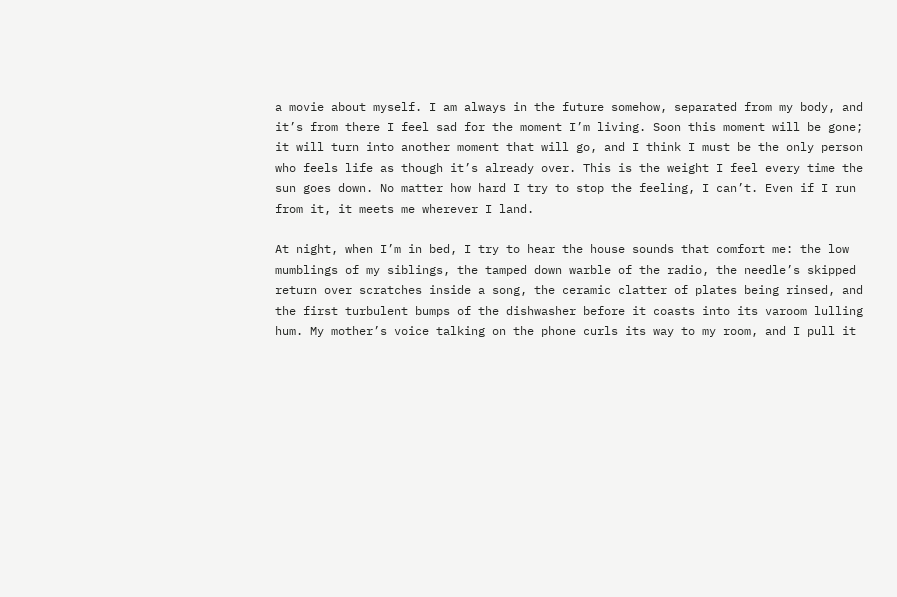a movie about myself. I am always in the future somehow, separated from my body, and it’s from there I feel sad for the moment I’m living. Soon this moment will be gone; it will turn into another moment that will go, and I think I must be the only person who feels life as though it’s already over. This is the weight I feel every time the sun goes down. No matter how hard I try to stop the feeling, I can’t. Even if I run from it, it meets me wherever I land.

At night, when I’m in bed, I try to hear the house sounds that comfort me: the low mumblings of my siblings, the tamped down warble of the radio, the needle’s skipped return over scratches inside a song, the ceramic clatter of plates being rinsed, and the first turbulent bumps of the dishwasher before it coasts into its varoom lulling hum. My mother’s voice talking on the phone curls its way to my room, and I pull it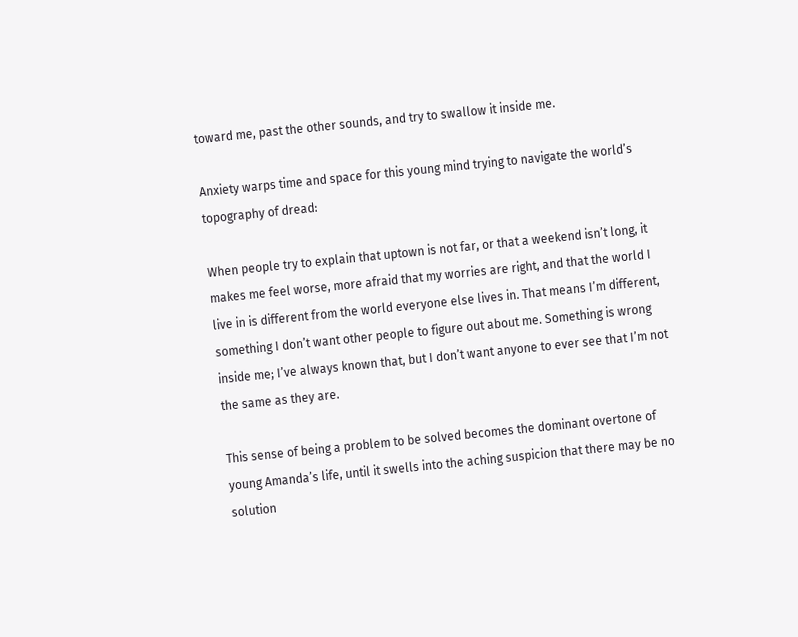toward me, past the other sounds, and try to swallow it inside me.

Anxiety warps time and space for this young mind trying to navigate the world’s topography of dread:

When people try to explain that uptown is not far, or that a weekend isn’t long, it makes me feel worse, more afraid that my worries are right, and that the world I live in is different from the world everyone else lives in. That means I’m different, something I don’t want other people to figure out about me. Something is wrong inside me; I’ve always known that, but I don’t want anyone to ever see that I’m not the same as they are.

This sense of being a problem to be solved becomes the dominant overtone of young Amanda’s life, until it swells into the aching suspicion that there may be no solution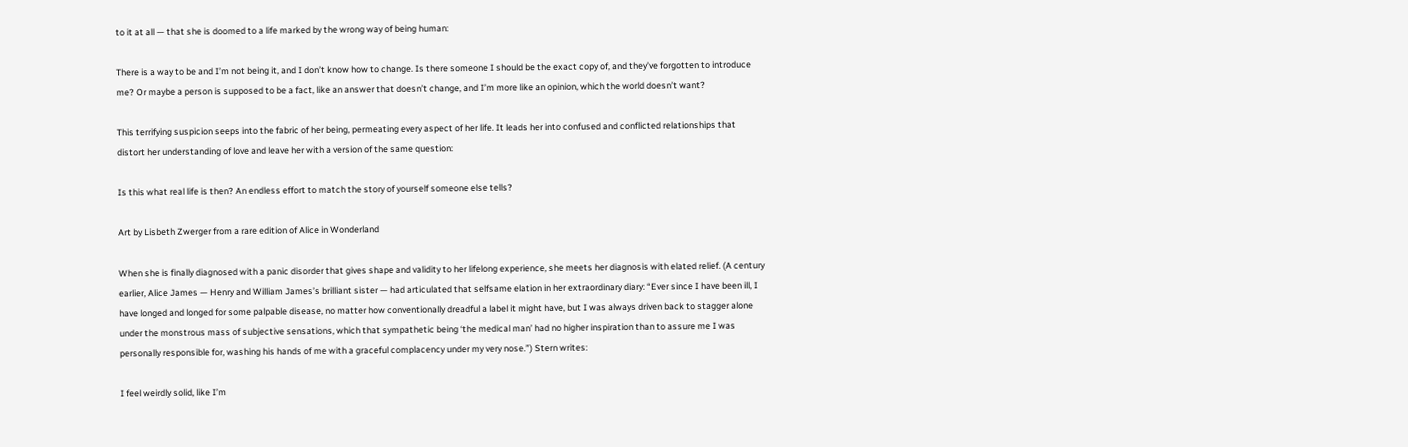to it at all — that she is doomed to a life marked by the wrong way of being human:

There is a way to be and I’m not being it, and I don’t know how to change. Is there someone I should be the exact copy of, and they’ve forgotten to introduce me? Or maybe a person is supposed to be a fact, like an answer that doesn’t change, and I’m more like an opinion, which the world doesn’t want?

This terrifying suspicion seeps into the fabric of her being, permeating every aspect of her life. It leads her into confused and conflicted relationships that distort her understanding of love and leave her with a version of the same question:

Is this what real life is then? An endless effort to match the story of yourself someone else tells?

Art by Lisbeth Zwerger from a rare edition of Alice in Wonderland

When she is finally diagnosed with a panic disorder that gives shape and validity to her lifelong experience, she meets her diagnosis with elated relief. (A century earlier, Alice James — Henry and William James’s brilliant sister — had articulated that selfsame elation in her extraordinary diary: “Ever since I have been ill, I have longed and longed for some palpable disease, no matter how conventionally dreadful a label it might have, but I was always driven back to stagger alone under the monstrous mass of subjective sensations, which that sympathetic being ‘the medical man’ had no higher inspiration than to assure me I was personally responsible for, washing his hands of me with a graceful complacency under my very nose.”) Stern writes:

I feel weirdly solid, like I’m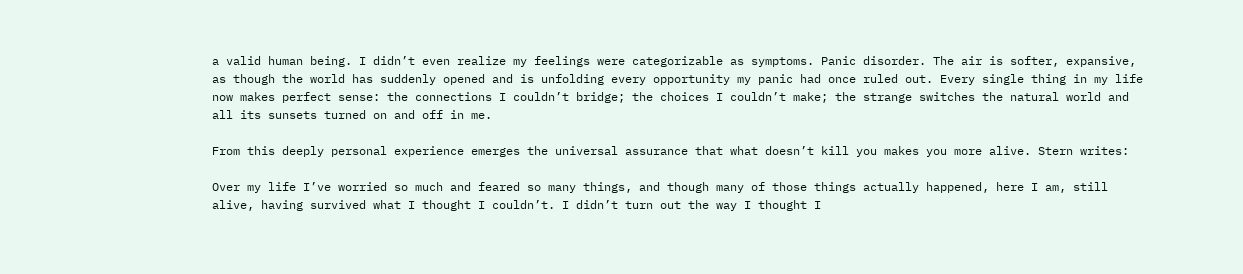a valid human being. I didn’t even realize my feelings were categorizable as symptoms. Panic disorder. The air is softer, expansive, as though the world has suddenly opened and is unfolding every opportunity my panic had once ruled out. Every single thing in my life now makes perfect sense: the connections I couldn’t bridge; the choices I couldn’t make; the strange switches the natural world and all its sunsets turned on and off in me.

From this deeply personal experience emerges the universal assurance that what doesn’t kill you makes you more alive. Stern writes:

Over my life I’ve worried so much and feared so many things, and though many of those things actually happened, here I am, still alive, having survived what I thought I couldn’t. I didn’t turn out the way I thought I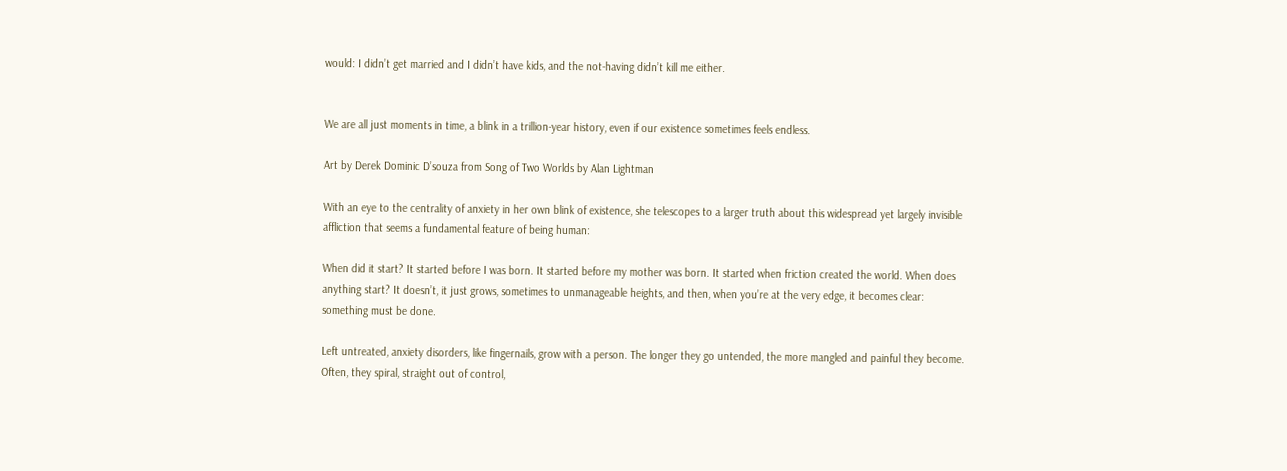would: I didn’t get married and I didn’t have kids, and the not-having didn’t kill me either.


We are all just moments in time, a blink in a trillion-year history, even if our existence sometimes feels endless.

Art by Derek Dominic D’souza from Song of Two Worlds by Alan Lightman

With an eye to the centrality of anxiety in her own blink of existence, she telescopes to a larger truth about this widespread yet largely invisible affliction that seems a fundamental feature of being human:

When did it start? It started before I was born. It started before my mother was born. It started when friction created the world. When does anything start? It doesn’t, it just grows, sometimes to unmanageable heights, and then, when you’re at the very edge, it becomes clear: something must be done.

Left untreated, anxiety disorders, like fingernails, grow with a person. The longer they go untended, the more mangled and painful they become. Often, they spiral, straight out of control,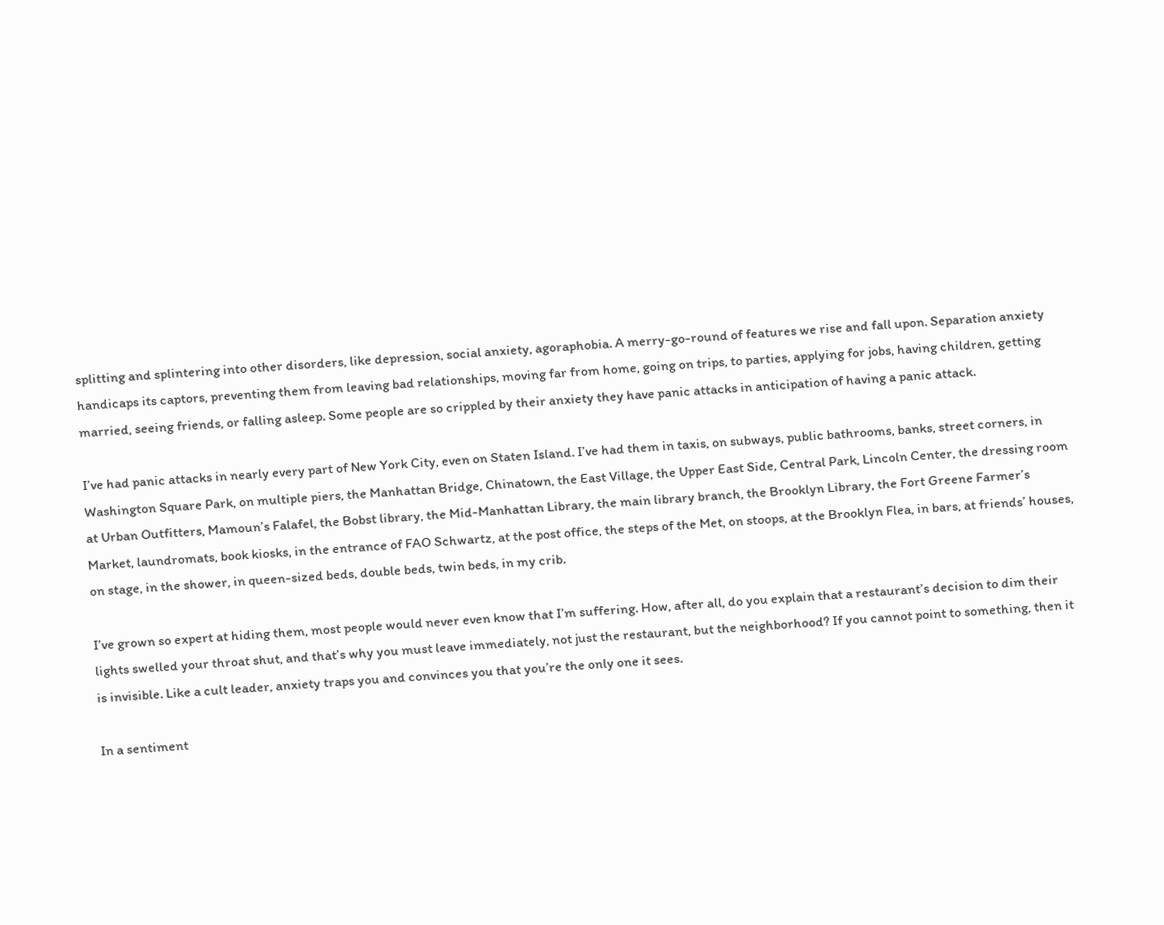splitting and splintering into other disorders, like depression, social anxiety, agoraphobia. A merry-go-round of features we rise and fall upon. Separation anxiety handicaps its captors, preventing them from leaving bad relationships, moving far from home, going on trips, to parties, applying for jobs, having children, getting married, seeing friends, or falling asleep. Some people are so crippled by their anxiety they have panic attacks in anticipation of having a panic attack.

I’ve had panic attacks in nearly every part of New York City, even on Staten Island. I’ve had them in taxis, on subways, public bathrooms, banks, street corners, in Washington Square Park, on multiple piers, the Manhattan Bridge, Chinatown, the East Village, the Upper East Side, Central Park, Lincoln Center, the dressing room at Urban Outfitters, Mamoun’s Falafel, the Bobst library, the Mid-Manhattan Library, the main library branch, the Brooklyn Library, the Fort Greene Farmer’s Market, laundromats, book kiosks, in the entrance of FAO Schwartz, at the post office, the steps of the Met, on stoops, at the Brooklyn Flea, in bars, at friends’ houses, on stage, in the shower, in queen-sized beds, double beds, twin beds, in my crib.

I’ve grown so expert at hiding them, most people would never even know that I’m suffering. How, after all, do you explain that a restaurant’s decision to dim their lights swelled your throat shut, and that’s why you must leave immediately, not just the restaurant, but the neighborhood? If you cannot point to something, then it is invisible. Like a cult leader, anxiety traps you and convinces you that you’re the only one it sees.

In a sentiment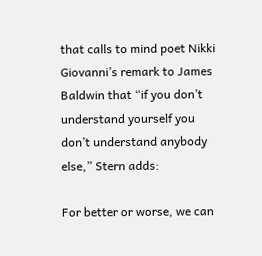that calls to mind poet Nikki Giovanni’s remark to James Baldwin that “if you don’t understand yourself you don’t understand anybody else,” Stern adds:

For better or worse, we can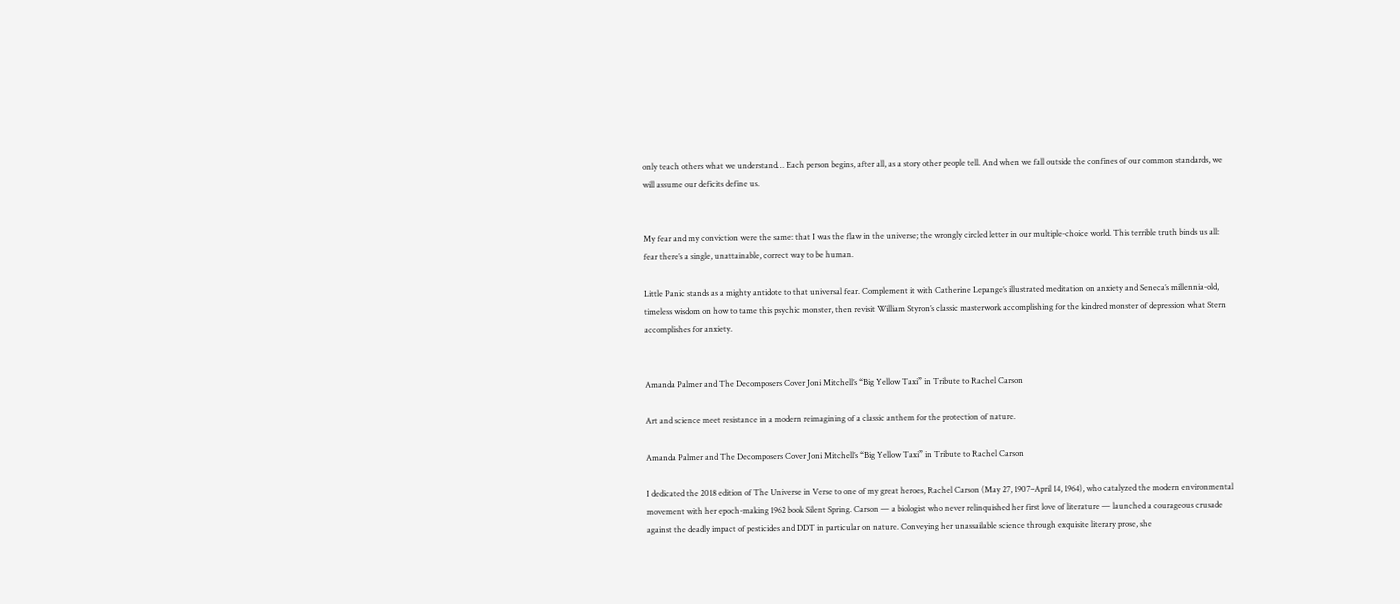only teach others what we understand… Each person begins, after all, as a story other people tell. And when we fall outside the confines of our common standards, we will assume our deficits define us.


My fear and my conviction were the same: that I was the flaw in the universe; the wrongly circled letter in our multiple-choice world. This terrible truth binds us all: fear there’s a single, unattainable, correct way to be human.

Little Panic stands as a mighty antidote to that universal fear. Complement it with Catherine Lepange’s illustrated meditation on anxiety and Seneca’s millennia-old, timeless wisdom on how to tame this psychic monster, then revisit William Styron’s classic masterwork accomplishing for the kindred monster of depression what Stern accomplishes for anxiety.


Amanda Palmer and The Decomposers Cover Joni Mitchell’s “Big Yellow Taxi” in Tribute to Rachel Carson

Art and science meet resistance in a modern reimagining of a classic anthem for the protection of nature.

Amanda Palmer and The Decomposers Cover Joni Mitchell’s “Big Yellow Taxi” in Tribute to Rachel Carson

I dedicated the 2018 edition of The Universe in Verse to one of my great heroes, Rachel Carson (May 27, 1907–April 14, 1964), who catalyzed the modern environmental movement with her epoch-making 1962 book Silent Spring. Carson — a biologist who never relinquished her first love of literature — launched a courageous crusade against the deadly impact of pesticides and DDT in particular on nature. Conveying her unassailable science through exquisite literary prose, she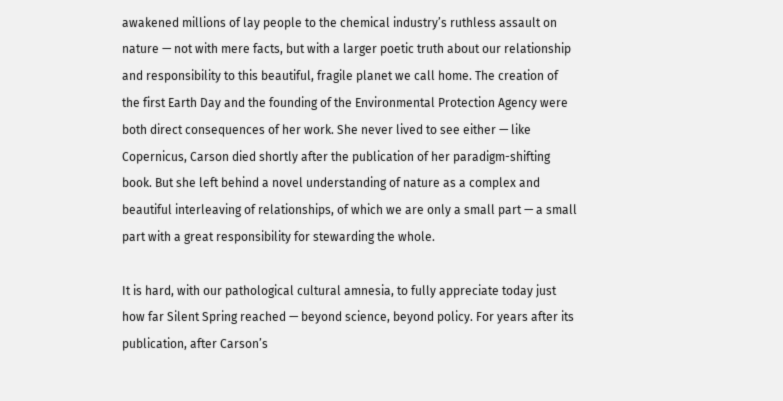awakened millions of lay people to the chemical industry’s ruthless assault on nature — not with mere facts, but with a larger poetic truth about our relationship and responsibility to this beautiful, fragile planet we call home. The creation of the first Earth Day and the founding of the Environmental Protection Agency were both direct consequences of her work. She never lived to see either — like Copernicus, Carson died shortly after the publication of her paradigm-shifting book. But she left behind a novel understanding of nature as a complex and beautiful interleaving of relationships, of which we are only a small part — a small part with a great responsibility for stewarding the whole.

It is hard, with our pathological cultural amnesia, to fully appreciate today just how far Silent Spring reached — beyond science, beyond policy. For years after its publication, after Carson’s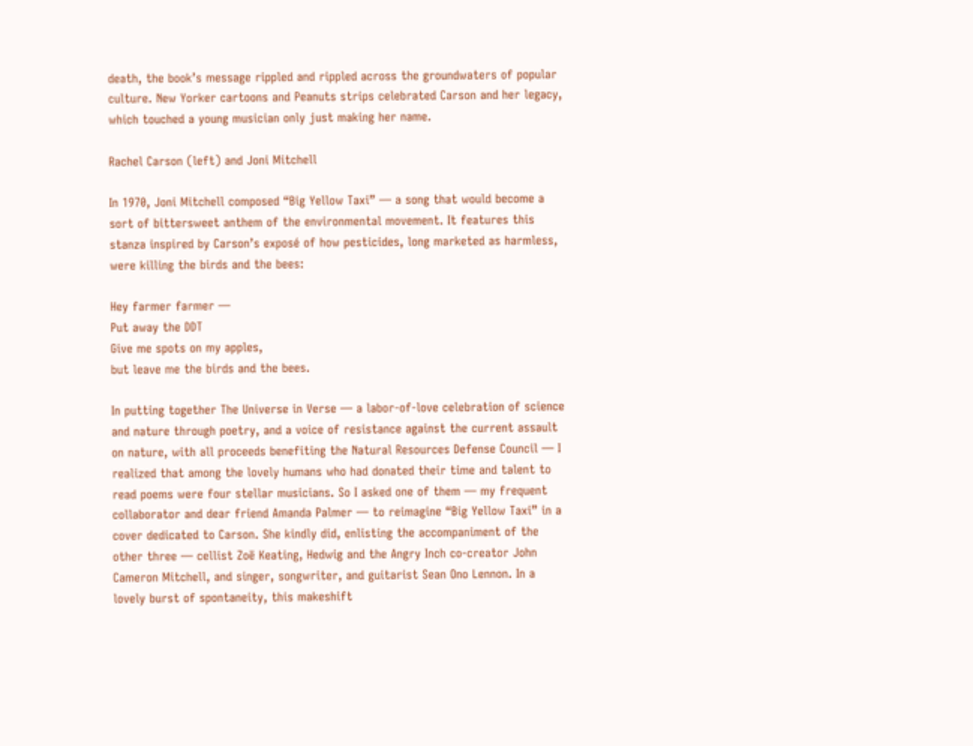death, the book’s message rippled and rippled across the groundwaters of popular culture. New Yorker cartoons and Peanuts strips celebrated Carson and her legacy, which touched a young musician only just making her name.

Rachel Carson (left) and Joni Mitchell

In 1970, Joni Mitchell composed “Big Yellow Taxi” — a song that would become a sort of bittersweet anthem of the environmental movement. It features this stanza inspired by Carson’s exposé of how pesticides, long marketed as harmless, were killing the birds and the bees:

Hey farmer farmer —
Put away the DDT
Give me spots on my apples,
but leave me the birds and the bees.

In putting together The Universe in Verse — a labor-of-love celebration of science and nature through poetry, and a voice of resistance against the current assault on nature, with all proceeds benefiting the Natural Resources Defense Council — I realized that among the lovely humans who had donated their time and talent to read poems were four stellar musicians. So I asked one of them — my frequent collaborator and dear friend Amanda Palmer — to reimagine “Big Yellow Taxi” in a cover dedicated to Carson. She kindly did, enlisting the accompaniment of the other three — cellist Zoë Keating, Hedwig and the Angry Inch co-creator John Cameron Mitchell, and singer, songwriter, and guitarist Sean Ono Lennon. In a lovely burst of spontaneity, this makeshift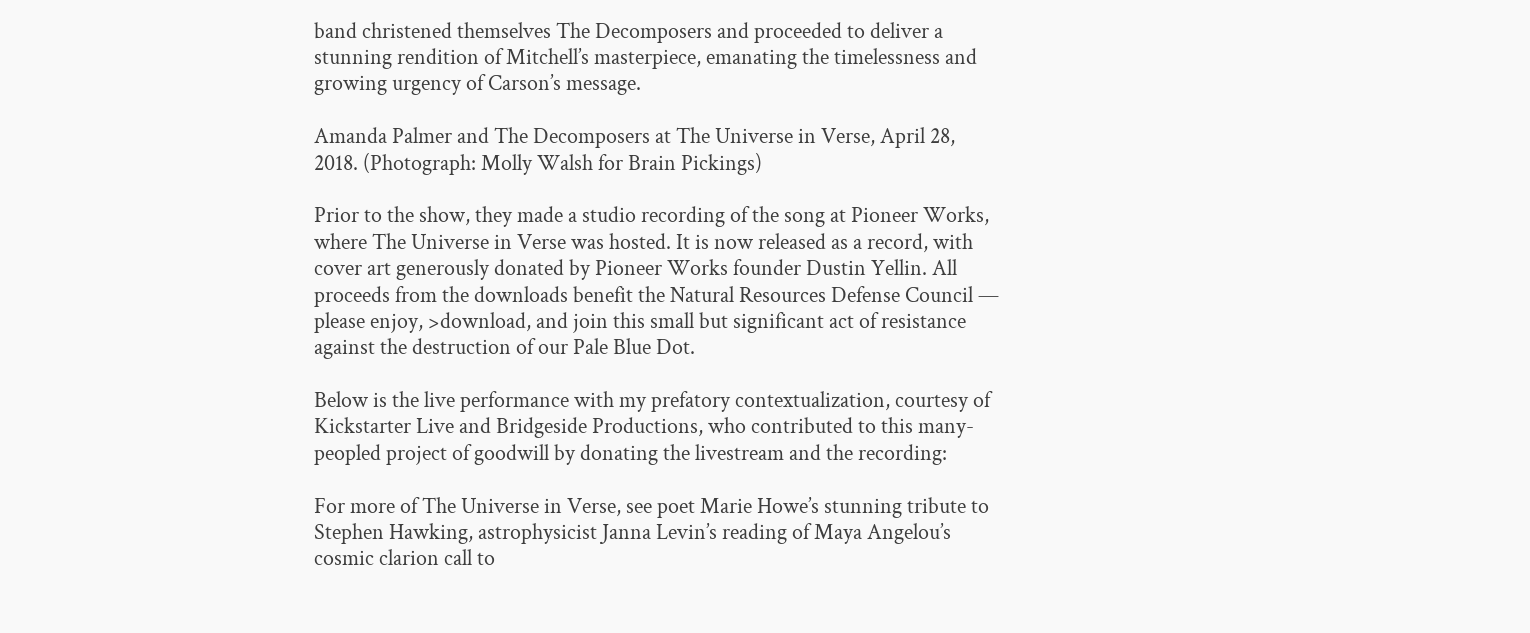band christened themselves The Decomposers and proceeded to deliver a stunning rendition of Mitchell’s masterpiece, emanating the timelessness and growing urgency of Carson’s message.

Amanda Palmer and The Decomposers at The Universe in Verse, April 28, 2018. (Photograph: Molly Walsh for Brain Pickings)

Prior to the show, they made a studio recording of the song at Pioneer Works, where The Universe in Verse was hosted. It is now released as a record, with cover art generously donated by Pioneer Works founder Dustin Yellin. All proceeds from the downloads benefit the Natural Resources Defense Council — please enjoy, >download, and join this small but significant act of resistance against the destruction of our Pale Blue Dot.

Below is the live performance with my prefatory contextualization, courtesy of Kickstarter Live and Bridgeside Productions, who contributed to this many-peopled project of goodwill by donating the livestream and the recording:

For more of The Universe in Verse, see poet Marie Howe’s stunning tribute to Stephen Hawking, astrophysicist Janna Levin’s reading of Maya Angelou’s cosmic clarion call to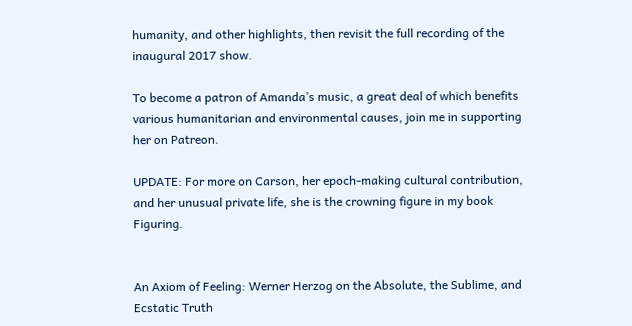humanity, and other highlights, then revisit the full recording of the inaugural 2017 show.

To become a patron of Amanda’s music, a great deal of which benefits various humanitarian and environmental causes, join me in supporting her on Patreon.

UPDATE: For more on Carson, her epoch-making cultural contribution, and her unusual private life, she is the crowning figure in my book Figuring.


An Axiom of Feeling: Werner Herzog on the Absolute, the Sublime, and Ecstatic Truth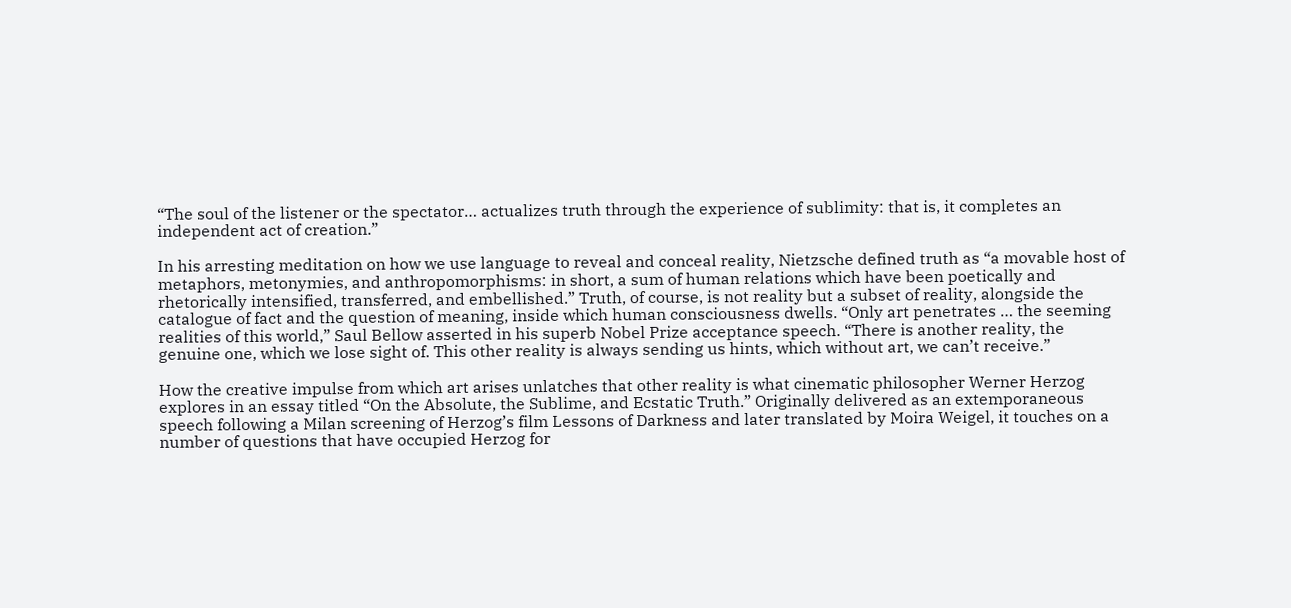“The soul of the listener or the spectator… actualizes truth through the experience of sublimity: that is, it completes an independent act of creation.”

In his arresting meditation on how we use language to reveal and conceal reality, Nietzsche defined truth as “a movable host of metaphors, metonymies, and anthropomorphisms: in short, a sum of human relations which have been poetically and rhetorically intensified, transferred, and embellished.” Truth, of course, is not reality but a subset of reality, alongside the catalogue of fact and the question of meaning, inside which human consciousness dwells. “Only art penetrates … the seeming realities of this world,” Saul Bellow asserted in his superb Nobel Prize acceptance speech. “There is another reality, the genuine one, which we lose sight of. This other reality is always sending us hints, which without art, we can’t receive.”

How the creative impulse from which art arises unlatches that other reality is what cinematic philosopher Werner Herzog explores in an essay titled “On the Absolute, the Sublime, and Ecstatic Truth.” Originally delivered as an extemporaneous speech following a Milan screening of Herzog’s film Lessons of Darkness and later translated by Moira Weigel, it touches on a number of questions that have occupied Herzog for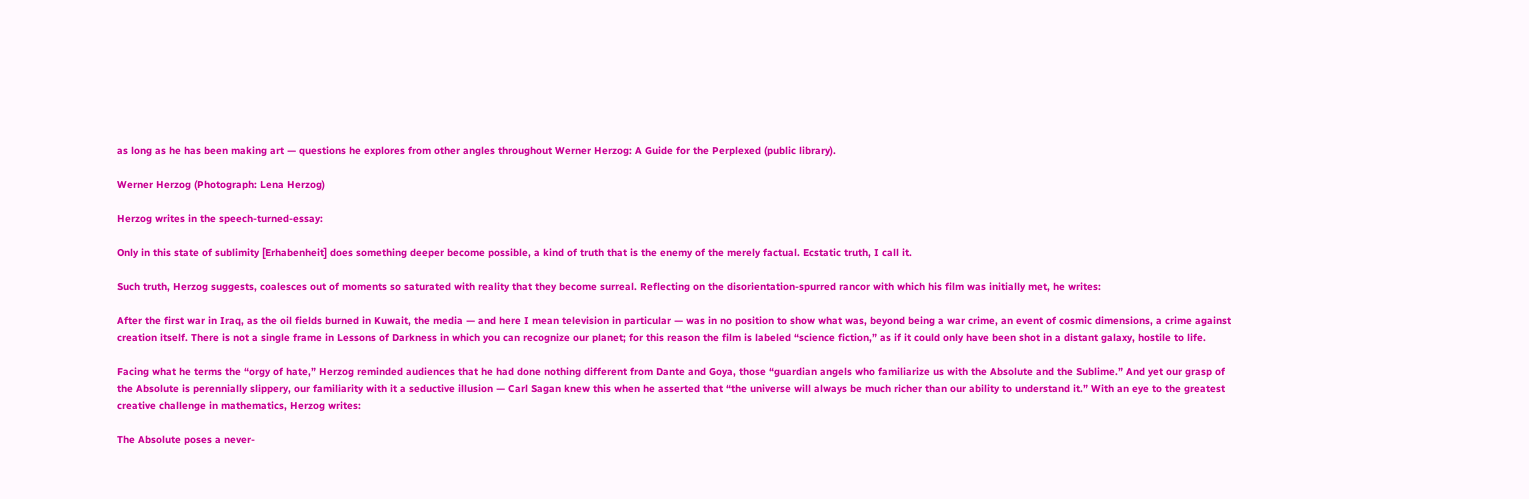as long as he has been making art — questions he explores from other angles throughout Werner Herzog: A Guide for the Perplexed (public library).

Werner Herzog (Photograph: Lena Herzog)

Herzog writes in the speech-turned-essay:

Only in this state of sublimity [Erhabenheit] does something deeper become possible, a kind of truth that is the enemy of the merely factual. Ecstatic truth, I call it.

Such truth, Herzog suggests, coalesces out of moments so saturated with reality that they become surreal. Reflecting on the disorientation-spurred rancor with which his film was initially met, he writes:

After the first war in Iraq, as the oil fields burned in Kuwait, the media — and here I mean television in particular — was in no position to show what was, beyond being a war crime, an event of cosmic dimensions, a crime against creation itself. There is not a single frame in Lessons of Darkness in which you can recognize our planet; for this reason the film is labeled “science fiction,” as if it could only have been shot in a distant galaxy, hostile to life.

Facing what he terms the “orgy of hate,” Herzog reminded audiences that he had done nothing different from Dante and Goya, those “guardian angels who familiarize us with the Absolute and the Sublime.” And yet our grasp of the Absolute is perennially slippery, our familiarity with it a seductive illusion — Carl Sagan knew this when he asserted that “the universe will always be much richer than our ability to understand it.” With an eye to the greatest creative challenge in mathematics, Herzog writes:

The Absolute poses a never-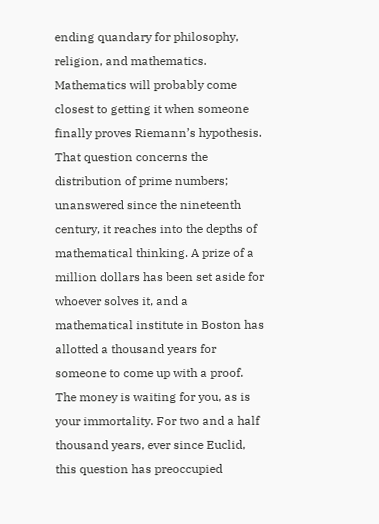ending quandary for philosophy, religion, and mathematics. Mathematics will probably come closest to getting it when someone finally proves Riemann’s hypothesis. That question concerns the distribution of prime numbers; unanswered since the nineteenth century, it reaches into the depths of mathematical thinking. A prize of a million dollars has been set aside for whoever solves it, and a mathematical institute in Boston has allotted a thousand years for someone to come up with a proof. The money is waiting for you, as is your immortality. For two and a half thousand years, ever since Euclid, this question has preoccupied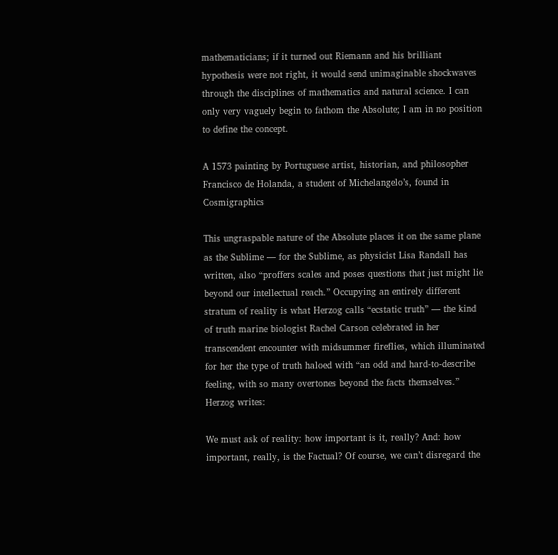mathematicians; if it turned out Riemann and his brilliant hypothesis were not right, it would send unimaginable shockwaves through the disciplines of mathematics and natural science. I can only very vaguely begin to fathom the Absolute; I am in no position to define the concept.

A 1573 painting by Portuguese artist, historian, and philosopher Francisco de Holanda, a student of Michelangelo’s, found in Cosmigraphics

This ungraspable nature of the Absolute places it on the same plane as the Sublime — for the Sublime, as physicist Lisa Randall has written, also “proffers scales and poses questions that just might lie beyond our intellectual reach.” Occupying an entirely different stratum of reality is what Herzog calls “ecstatic truth” — the kind of truth marine biologist Rachel Carson celebrated in her transcendent encounter with midsummer fireflies, which illuminated for her the type of truth haloed with “an odd and hard-to-describe feeling, with so many overtones beyond the facts themselves.” Herzog writes:

We must ask of reality: how important is it, really? And: how important, really, is the Factual? Of course, we can’t disregard the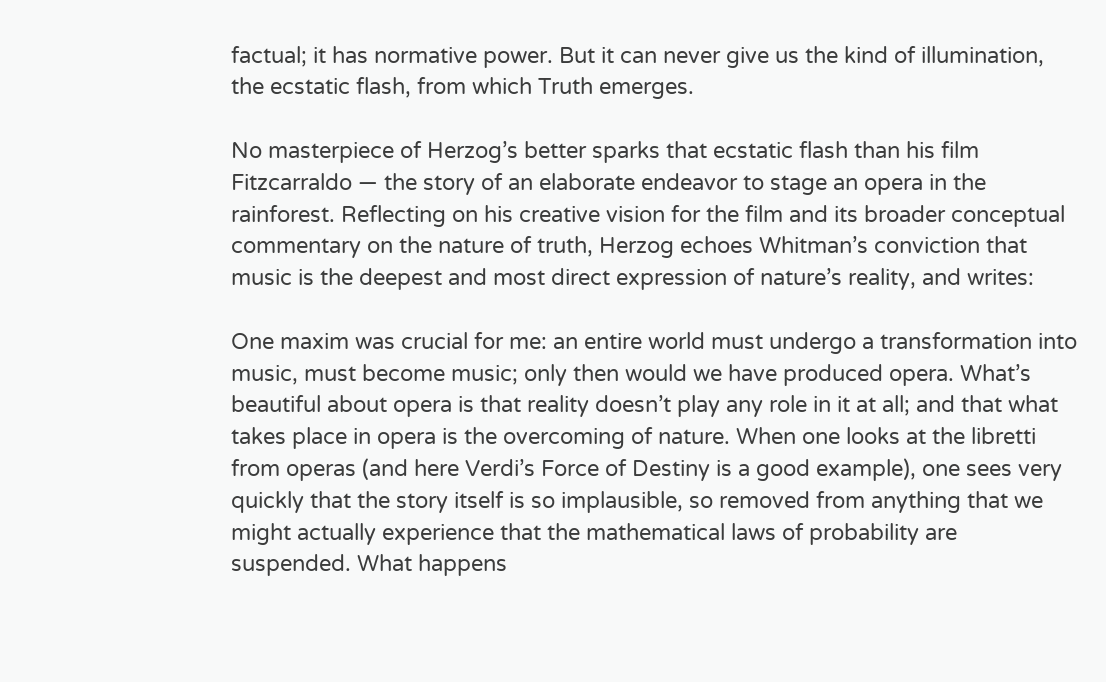factual; it has normative power. But it can never give us the kind of illumination, the ecstatic flash, from which Truth emerges.

No masterpiece of Herzog’s better sparks that ecstatic flash than his film Fitzcarraldo — the story of an elaborate endeavor to stage an opera in the rainforest. Reflecting on his creative vision for the film and its broader conceptual commentary on the nature of truth, Herzog echoes Whitman’s conviction that music is the deepest and most direct expression of nature’s reality, and writes:

One maxim was crucial for me: an entire world must undergo a transformation into music, must become music; only then would we have produced opera. What’s beautiful about opera is that reality doesn’t play any role in it at all; and that what takes place in opera is the overcoming of nature. When one looks at the libretti from operas (and here Verdi’s Force of Destiny is a good example), one sees very quickly that the story itself is so implausible, so removed from anything that we might actually experience that the mathematical laws of probability are suspended. What happens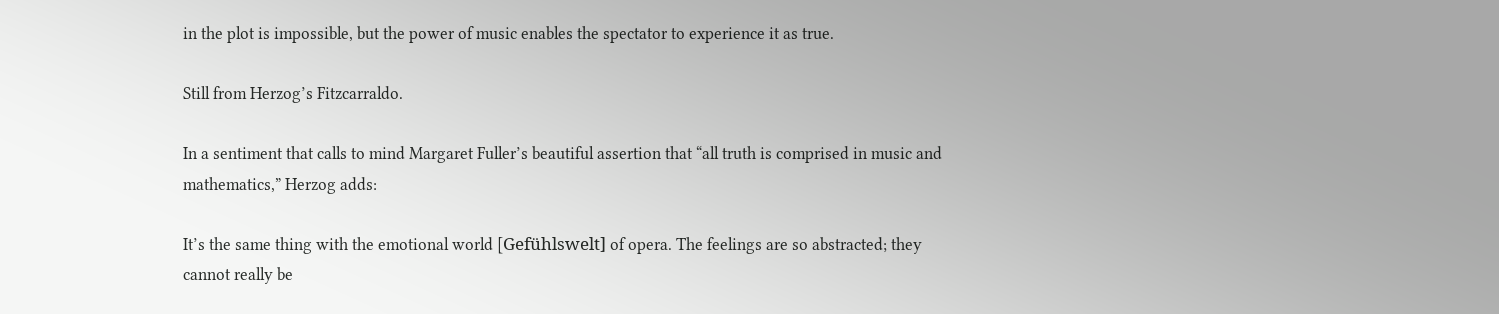in the plot is impossible, but the power of music enables the spectator to experience it as true.

Still from Herzog’s Fitzcarraldo.

In a sentiment that calls to mind Margaret Fuller’s beautiful assertion that “all truth is comprised in music and mathematics,” Herzog adds:

It’s the same thing with the emotional world [Gefühlswelt] of opera. The feelings are so abstracted; they cannot really be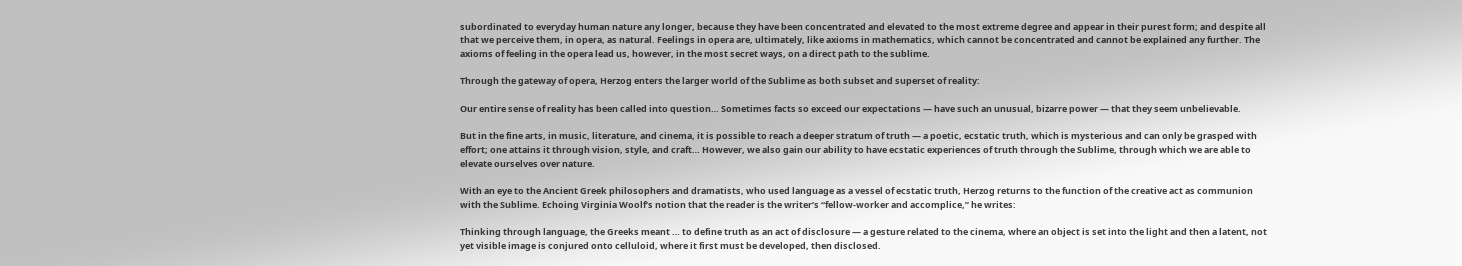subordinated to everyday human nature any longer, because they have been concentrated and elevated to the most extreme degree and appear in their purest form; and despite all that we perceive them, in opera, as natural. Feelings in opera are, ultimately, like axioms in mathematics, which cannot be concentrated and cannot be explained any further. The axioms of feeling in the opera lead us, however, in the most secret ways, on a direct path to the sublime.

Through the gateway of opera, Herzog enters the larger world of the Sublime as both subset and superset of reality:

Our entire sense of reality has been called into question… Sometimes facts so exceed our expectations — have such an unusual, bizarre power — that they seem unbelievable.

But in the fine arts, in music, literature, and cinema, it is possible to reach a deeper stratum of truth — a poetic, ecstatic truth, which is mysterious and can only be grasped with effort; one attains it through vision, style, and craft… However, we also gain our ability to have ecstatic experiences of truth through the Sublime, through which we are able to elevate ourselves over nature.

With an eye to the Ancient Greek philosophers and dramatists, who used language as a vessel of ecstatic truth, Herzog returns to the function of the creative act as communion with the Sublime. Echoing Virginia Woolf’s notion that the reader is the writer’s “fellow-worker and accomplice,” he writes:

Thinking through language, the Greeks meant … to define truth as an act of disclosure — a gesture related to the cinema, where an object is set into the light and then a latent, not yet visible image is conjured onto celluloid, where it first must be developed, then disclosed.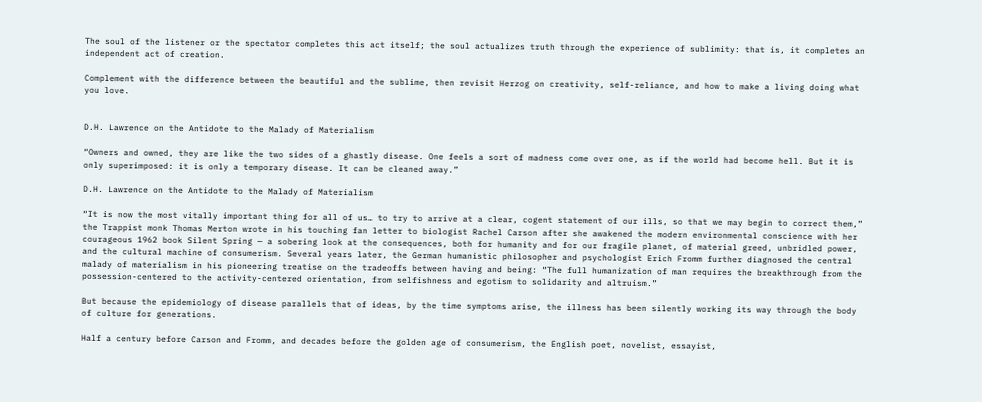The soul of the listener or the spectator completes this act itself; the soul actualizes truth through the experience of sublimity: that is, it completes an independent act of creation.

Complement with the difference between the beautiful and the sublime, then revisit Herzog on creativity, self-reliance, and how to make a living doing what you love.


D.H. Lawrence on the Antidote to the Malady of Materialism

“Owners and owned, they are like the two sides of a ghastly disease. One feels a sort of madness come over one, as if the world had become hell. But it is only superimposed: it is only a temporary disease. It can be cleaned away.”

D.H. Lawrence on the Antidote to the Malady of Materialism

“It is now the most vitally important thing for all of us… to try to arrive at a clear, cogent statement of our ills, so that we may begin to correct them,” the Trappist monk Thomas Merton wrote in his touching fan letter to biologist Rachel Carson after she awakened the modern environmental conscience with her courageous 1962 book Silent Spring — a sobering look at the consequences, both for humanity and for our fragile planet, of material greed, unbridled power, and the cultural machine of consumerism. Several years later, the German humanistic philosopher and psychologist Erich Fromm further diagnosed the central malady of materialism in his pioneering treatise on the tradeoffs between having and being: “The full humanization of man requires the breakthrough from the possession-centered to the activity-centered orientation, from selfishness and egotism to solidarity and altruism.”

But because the epidemiology of disease parallels that of ideas, by the time symptoms arise, the illness has been silently working its way through the body of culture for generations.

Half a century before Carson and Fromm, and decades before the golden age of consumerism, the English poet, novelist, essayist,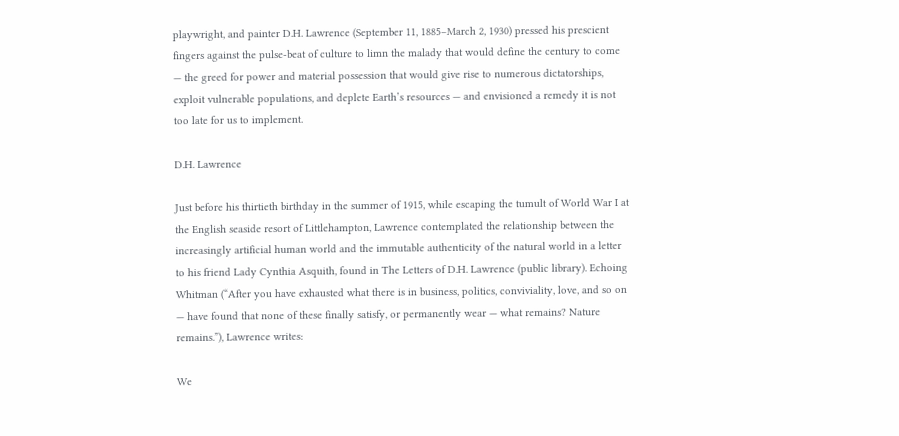playwright, and painter D.H. Lawrence (September 11, 1885–March 2, 1930) pressed his prescient fingers against the pulse-beat of culture to limn the malady that would define the century to come — the greed for power and material possession that would give rise to numerous dictatorships, exploit vulnerable populations, and deplete Earth’s resources — and envisioned a remedy it is not too late for us to implement.

D.H. Lawrence

Just before his thirtieth birthday in the summer of 1915, while escaping the tumult of World War I at the English seaside resort of Littlehampton, Lawrence contemplated the relationship between the increasingly artificial human world and the immutable authenticity of the natural world in a letter to his friend Lady Cynthia Asquith, found in The Letters of D.H. Lawrence (public library). Echoing Whitman (“After you have exhausted what there is in business, politics, conviviality, love, and so on — have found that none of these finally satisfy, or permanently wear — what remains? Nature remains.”), Lawrence writes:

We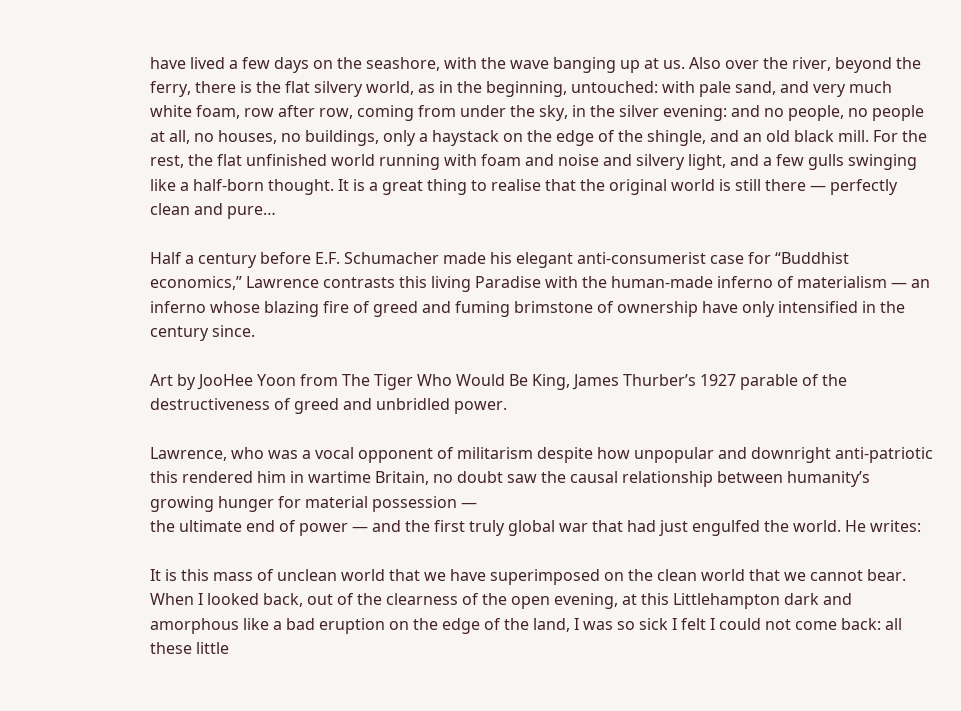have lived a few days on the seashore, with the wave banging up at us. Also over the river, beyond the ferry, there is the flat silvery world, as in the beginning, untouched: with pale sand, and very much white foam, row after row, coming from under the sky, in the silver evening: and no people, no people at all, no houses, no buildings, only a haystack on the edge of the shingle, and an old black mill. For the rest, the flat unfinished world running with foam and noise and silvery light, and a few gulls swinging like a half-born thought. It is a great thing to realise that the original world is still there — perfectly clean and pure…

Half a century before E.F. Schumacher made his elegant anti-consumerist case for “Buddhist economics,” Lawrence contrasts this living Paradise with the human-made inferno of materialism — an inferno whose blazing fire of greed and fuming brimstone of ownership have only intensified in the century since.

Art by JooHee Yoon from The Tiger Who Would Be King, James Thurber’s 1927 parable of the destructiveness of greed and unbridled power.

Lawrence, who was a vocal opponent of militarism despite how unpopular and downright anti-patriotic this rendered him in wartime Britain, no doubt saw the causal relationship between humanity’s growing hunger for material possession —
the ultimate end of power — and the first truly global war that had just engulfed the world. He writes:

It is this mass of unclean world that we have superimposed on the clean world that we cannot bear. When I looked back, out of the clearness of the open evening, at this Littlehampton dark and amorphous like a bad eruption on the edge of the land, I was so sick I felt I could not come back: all these little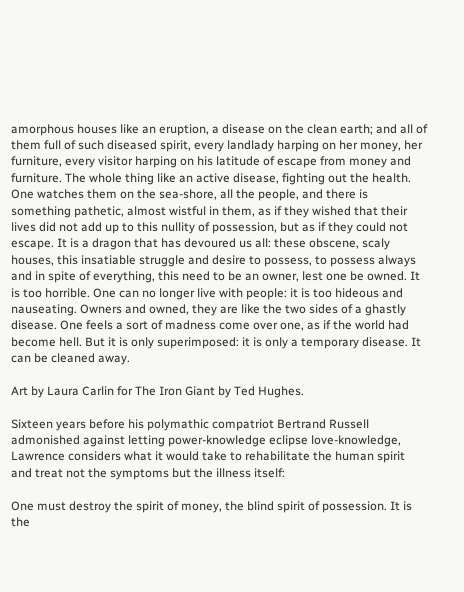amorphous houses like an eruption, a disease on the clean earth; and all of them full of such diseased spirit, every landlady harping on her money, her furniture, every visitor harping on his latitude of escape from money and furniture. The whole thing like an active disease, fighting out the health. One watches them on the sea-shore, all the people, and there is something pathetic, almost wistful in them, as if they wished that their lives did not add up to this nullity of possession, but as if they could not escape. It is a dragon that has devoured us all: these obscene, scaly houses, this insatiable struggle and desire to possess, to possess always and in spite of everything, this need to be an owner, lest one be owned. It is too horrible. One can no longer live with people: it is too hideous and nauseating. Owners and owned, they are like the two sides of a ghastly disease. One feels a sort of madness come over one, as if the world had become hell. But it is only superimposed: it is only a temporary disease. It can be cleaned away.

Art by Laura Carlin for The Iron Giant by Ted Hughes.

Sixteen years before his polymathic compatriot Bertrand Russell admonished against letting power-knowledge eclipse love-knowledge, Lawrence considers what it would take to rehabilitate the human spirit and treat not the symptoms but the illness itself:

One must destroy the spirit of money, the blind spirit of possession. It is the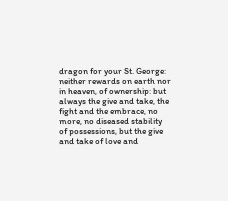dragon for your St. George: neither rewards on earth nor in heaven, of ownership: but always the give and take, the fight and the embrace, no more, no diseased stability of possessions, but the give and take of love and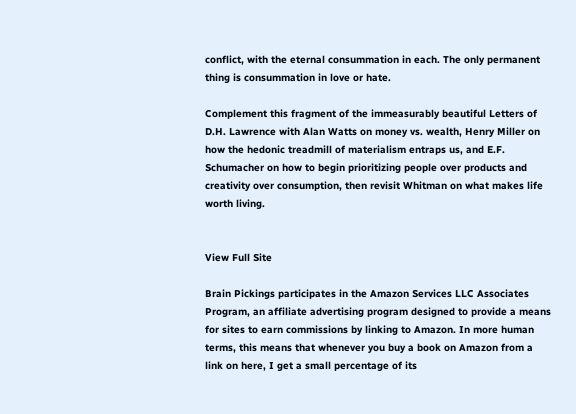conflict, with the eternal consummation in each. The only permanent thing is consummation in love or hate.

Complement this fragment of the immeasurably beautiful Letters of D.H. Lawrence with Alan Watts on money vs. wealth, Henry Miller on how the hedonic treadmill of materialism entraps us, and E.F. Schumacher on how to begin prioritizing people over products and creativity over consumption, then revisit Whitman on what makes life worth living.


View Full Site

Brain Pickings participates in the Amazon Services LLC Associates Program, an affiliate advertising program designed to provide a means for sites to earn commissions by linking to Amazon. In more human terms, this means that whenever you buy a book on Amazon from a link on here, I get a small percentage of its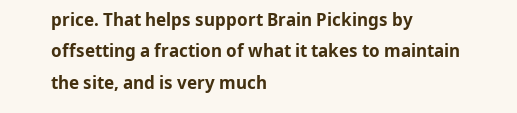price. That helps support Brain Pickings by offsetting a fraction of what it takes to maintain the site, and is very much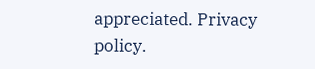appreciated. Privacy policy.